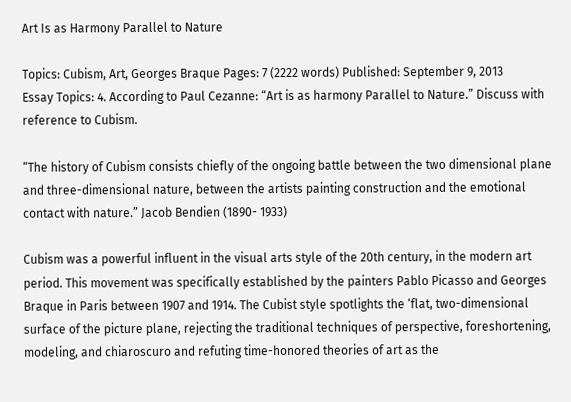Art Is as Harmony Parallel to Nature

Topics: Cubism, Art, Georges Braque Pages: 7 (2222 words) Published: September 9, 2013
Essay Topics: 4. According to Paul Cezanne: “Art is as harmony Parallel to Nature.” Discuss with reference to Cubism.

“The history of Cubism consists chiefly of the ongoing battle between the two dimensional plane and three-dimensional nature, between the artists painting construction and the emotional contact with nature.” Jacob Bendien (1890- 1933)

Cubism was a powerful influent in the visual arts style of the 20th century, in the modern art period. This movement was specifically established by the painters Pablo Picasso and Georges Braque in Paris between 1907 and 1914. The Cubist style spotlights the ‘flat, two-dimensional surface of the picture plane, rejecting the traditional techniques of perspective, foreshortening, modeling, and chiaroscuro and refuting time-honored theories of art as the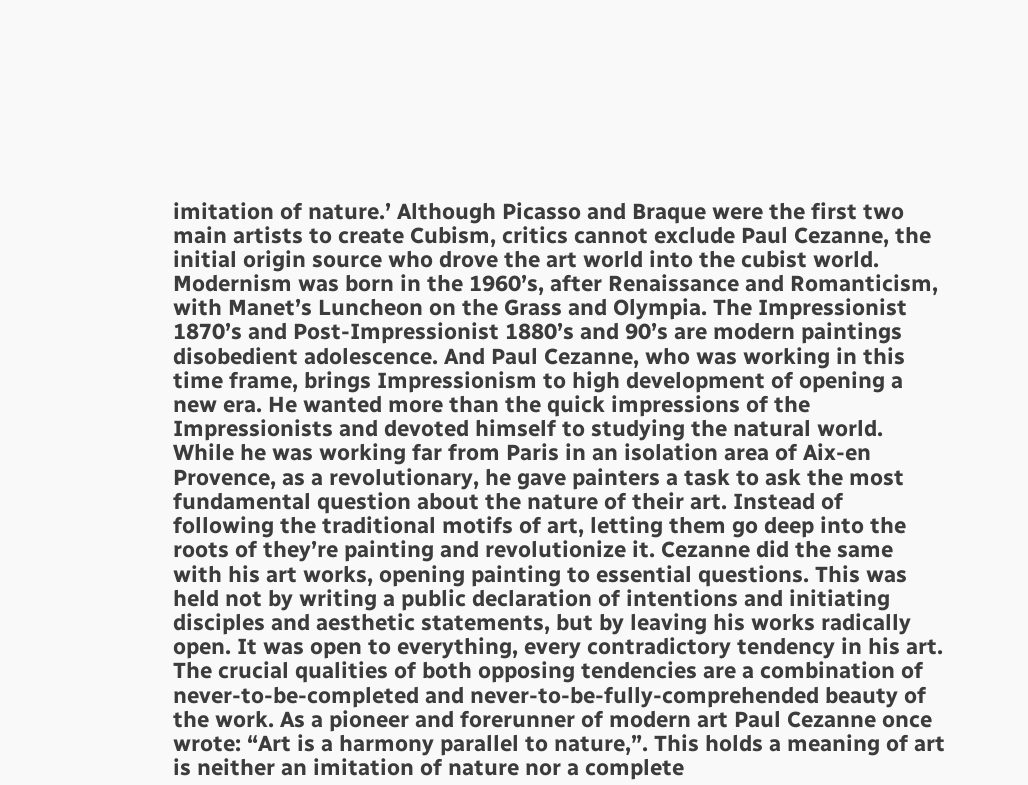imitation of nature.’ Although Picasso and Braque were the first two main artists to create Cubism, critics cannot exclude Paul Cezanne, the initial origin source who drove the art world into the cubist world. Modernism was born in the 1960’s, after Renaissance and Romanticism, with Manet’s Luncheon on the Grass and Olympia. The Impressionist 1870’s and Post-Impressionist 1880’s and 90’s are modern paintings disobedient adolescence. And Paul Cezanne, who was working in this time frame, brings Impressionism to high development of opening a new era. He wanted more than the quick impressions of the Impressionists and devoted himself to studying the natural world. While he was working far from Paris in an isolation area of Aix-en Provence, as a revolutionary, he gave painters a task to ask the most fundamental question about the nature of their art. Instead of following the traditional motifs of art, letting them go deep into the roots of they’re painting and revolutionize it. Cezanne did the same with his art works, opening painting to essential questions. This was held not by writing a public declaration of intentions and initiating disciples and aesthetic statements, but by leaving his works radically open. It was open to everything, every contradictory tendency in his art. The crucial qualities of both opposing tendencies are a combination of never-to-be-completed and never-to-be-fully-comprehended beauty of the work. As a pioneer and forerunner of modern art Paul Cezanne once wrote: “Art is a harmony parallel to nature,”. This holds a meaning of art is neither an imitation of nature nor a complete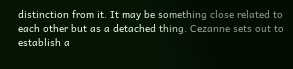distinction from it. It may be something close related to each other but as a detached thing. Cezanne sets out to establish a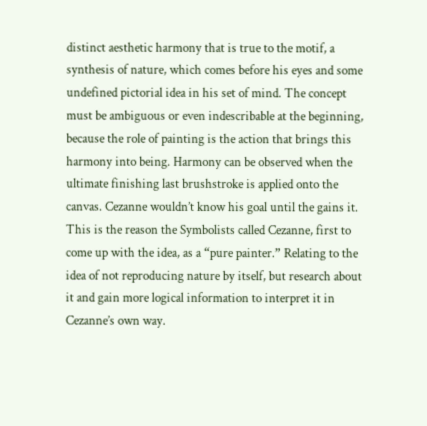distinct aesthetic harmony that is true to the motif, a synthesis of nature, which comes before his eyes and some undefined pictorial idea in his set of mind. The concept must be ambiguous or even indescribable at the beginning, because the role of painting is the action that brings this harmony into being. Harmony can be observed when the ultimate finishing last brushstroke is applied onto the canvas. Cezanne wouldn’t know his goal until the gains it. This is the reason the Symbolists called Cezanne, first to come up with the idea, as a “pure painter.” Relating to the idea of not reproducing nature by itself, but research about it and gain more logical information to interpret it in Cezanne’s own way.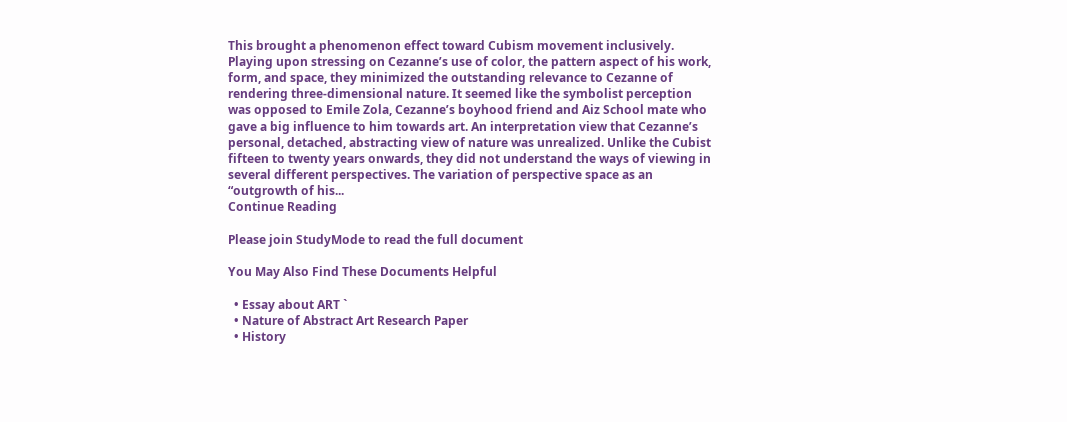This brought a phenomenon effect toward Cubism movement inclusively. Playing upon stressing on Cezanne’s use of color, the pattern aspect of his work, form, and space, they minimized the outstanding relevance to Cezanne of rendering three-dimensional nature. It seemed like the symbolist perception was opposed to Emile Zola, Cezanne’s boyhood friend and Aiz School mate who gave a big influence to him towards art. An interpretation view that Cezanne’s personal, detached, abstracting view of nature was unrealized. Unlike the Cubist fifteen to twenty years onwards, they did not understand the ways of viewing in several different perspectives. The variation of perspective space as an “outgrowth of his...
Continue Reading

Please join StudyMode to read the full document

You May Also Find These Documents Helpful

  • Essay about ART `
  • Nature of Abstract Art Research Paper
  • History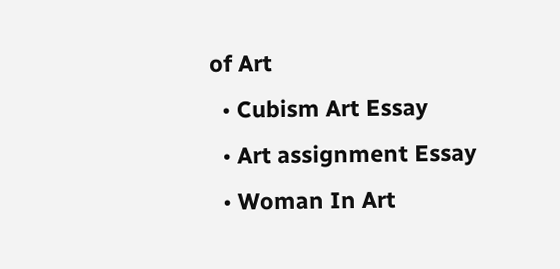of Art
  • Cubism Art Essay
  • Art assignment Essay
  • Woman In Art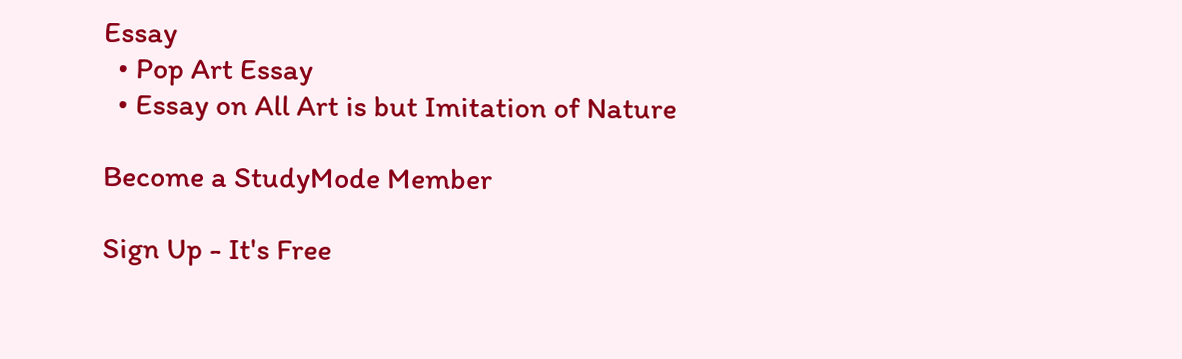Essay
  • Pop Art Essay
  • Essay on All Art is but Imitation of Nature

Become a StudyMode Member

Sign Up - It's Free